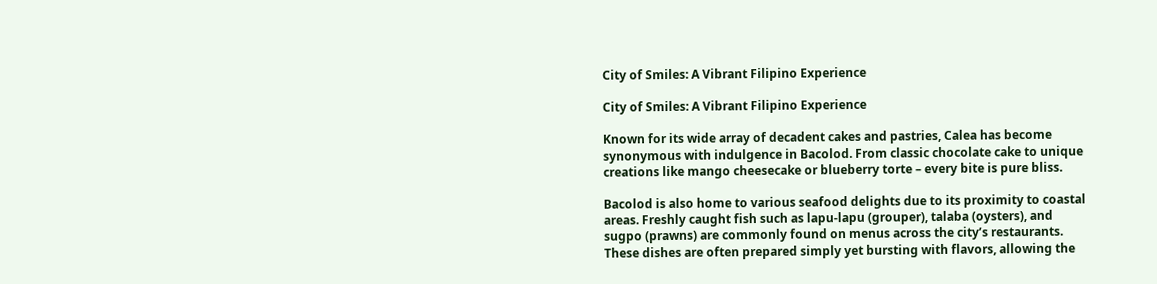City of Smiles: A Vibrant Filipino Experience

City of Smiles: A Vibrant Filipino Experience

Known for its wide array of decadent cakes and pastries, Calea has become synonymous with indulgence in Bacolod. From classic chocolate cake to unique creations like mango cheesecake or blueberry torte – every bite is pure bliss.

Bacolod is also home to various seafood delights due to its proximity to coastal areas. Freshly caught fish such as lapu-lapu (grouper), talaba (oysters), and sugpo (prawns) are commonly found on menus across the city’s restaurants. These dishes are often prepared simply yet bursting with flavors, allowing the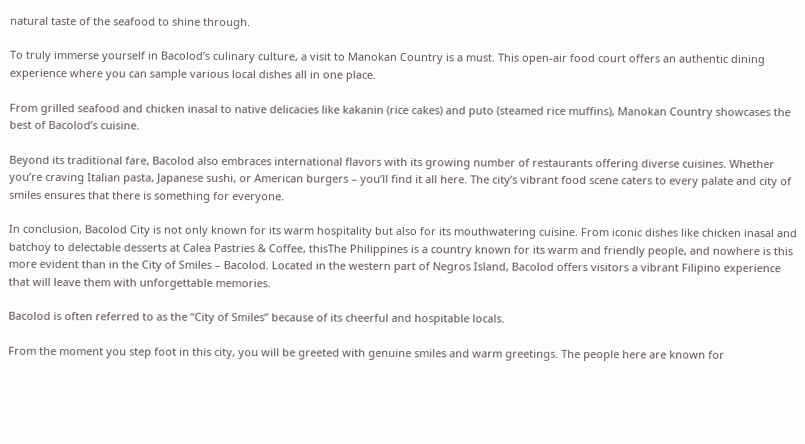natural taste of the seafood to shine through.

To truly immerse yourself in Bacolod’s culinary culture, a visit to Manokan Country is a must. This open-air food court offers an authentic dining experience where you can sample various local dishes all in one place.

From grilled seafood and chicken inasal to native delicacies like kakanin (rice cakes) and puto (steamed rice muffins), Manokan Country showcases the best of Bacolod’s cuisine.

Beyond its traditional fare, Bacolod also embraces international flavors with its growing number of restaurants offering diverse cuisines. Whether you’re craving Italian pasta, Japanese sushi, or American burgers – you’ll find it all here. The city’s vibrant food scene caters to every palate and city of smiles ensures that there is something for everyone.

In conclusion, Bacolod City is not only known for its warm hospitality but also for its mouthwatering cuisine. From iconic dishes like chicken inasal and batchoy to delectable desserts at Calea Pastries & Coffee, thisThe Philippines is a country known for its warm and friendly people, and nowhere is this more evident than in the City of Smiles – Bacolod. Located in the western part of Negros Island, Bacolod offers visitors a vibrant Filipino experience that will leave them with unforgettable memories.

Bacolod is often referred to as the “City of Smiles” because of its cheerful and hospitable locals.

From the moment you step foot in this city, you will be greeted with genuine smiles and warm greetings. The people here are known for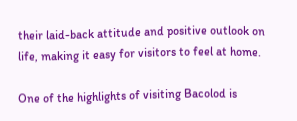their laid-back attitude and positive outlook on life, making it easy for visitors to feel at home.

One of the highlights of visiting Bacolod is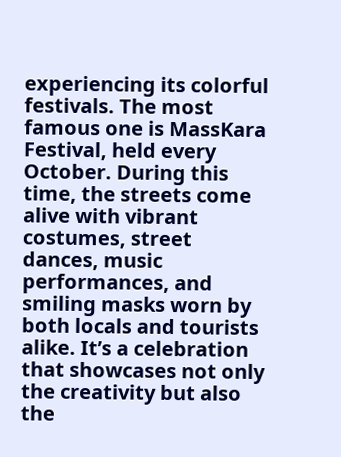experiencing its colorful festivals. The most famous one is MassKara Festival, held every October. During this time, the streets come alive with vibrant costumes, street dances, music performances, and smiling masks worn by both locals and tourists alike. It’s a celebration that showcases not only the creativity but also the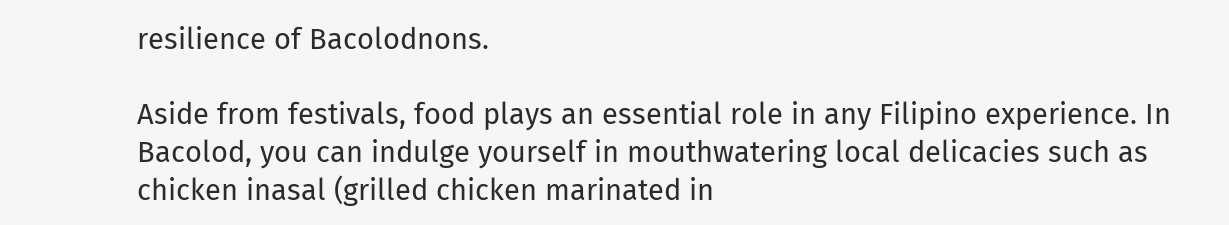resilience of Bacolodnons.

Aside from festivals, food plays an essential role in any Filipino experience. In Bacolod, you can indulge yourself in mouthwatering local delicacies such as chicken inasal (grilled chicken marinated in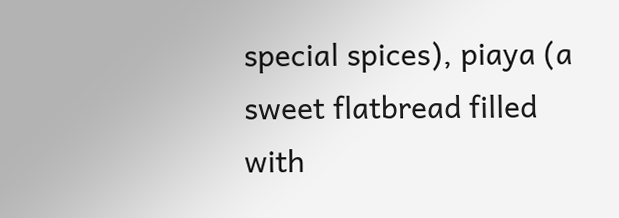special spices), piaya (a sweet flatbread filled with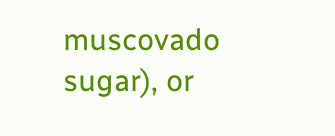muscovado sugar), or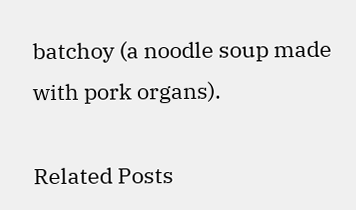batchoy (a noodle soup made with pork organs).

Related Posts